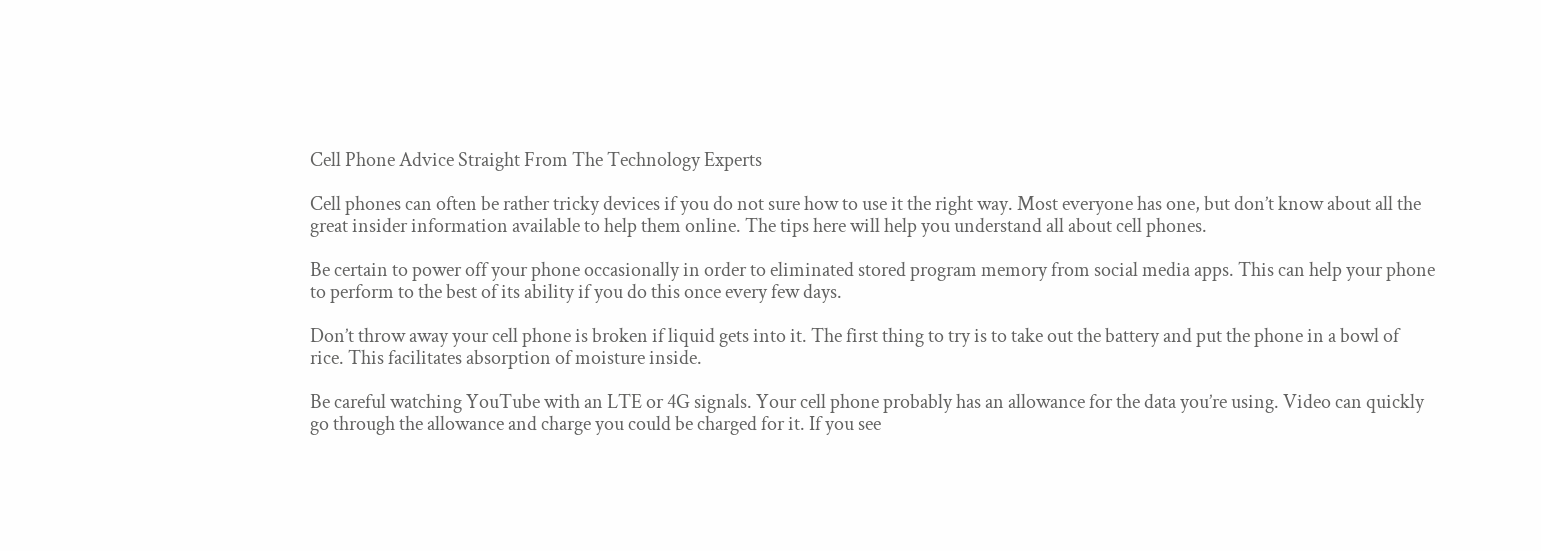Cell Phone Advice Straight From The Technology Experts

Cell phones can often be rather tricky devices if you do not sure how to use it the right way. Most everyone has one, but don’t know about all the great insider information available to help them online. The tips here will help you understand all about cell phones.

Be certain to power off your phone occasionally in order to eliminated stored program memory from social media apps. This can help your phone to perform to the best of its ability if you do this once every few days.

Don’t throw away your cell phone is broken if liquid gets into it. The first thing to try is to take out the battery and put the phone in a bowl of rice. This facilitates absorption of moisture inside.

Be careful watching YouTube with an LTE or 4G signals. Your cell phone probably has an allowance for the data you’re using. Video can quickly go through the allowance and charge you could be charged for it. If you see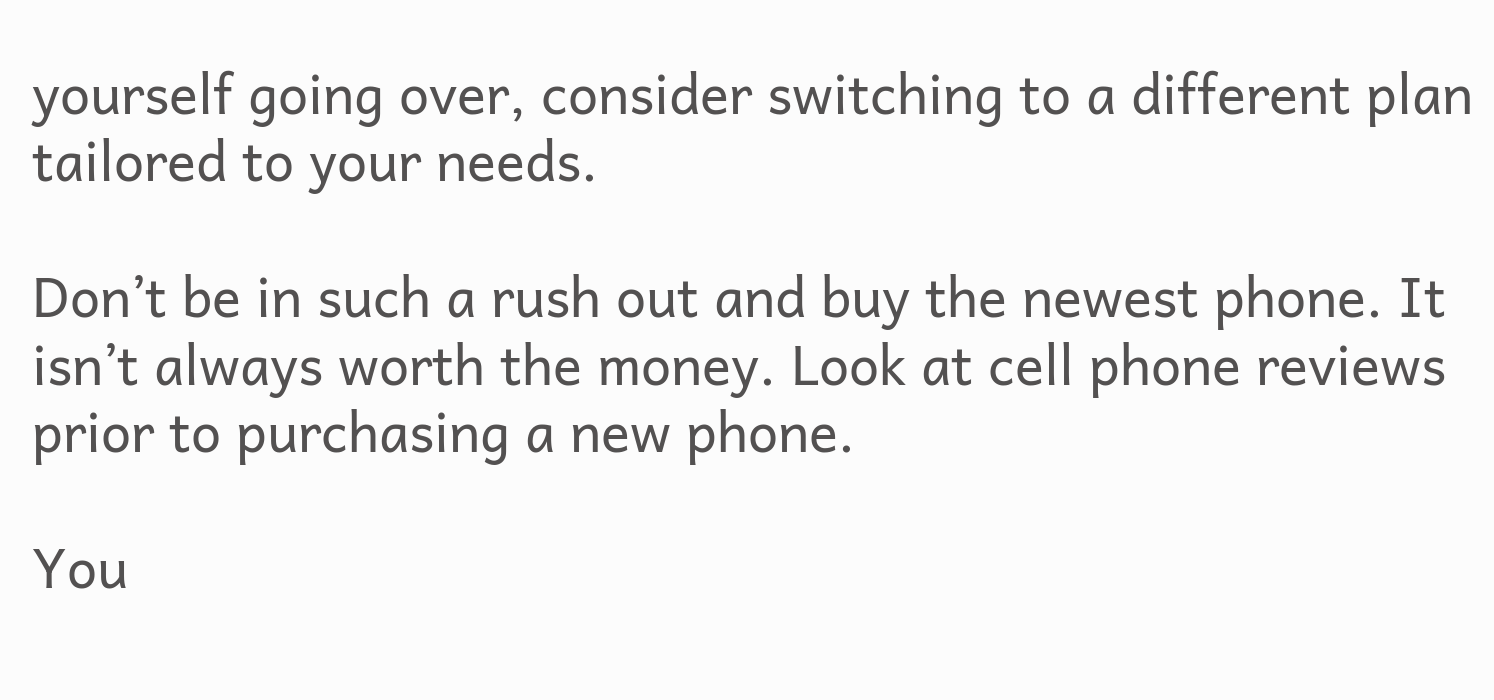yourself going over, consider switching to a different plan tailored to your needs.

Don’t be in such a rush out and buy the newest phone. It isn’t always worth the money. Look at cell phone reviews prior to purchasing a new phone.

You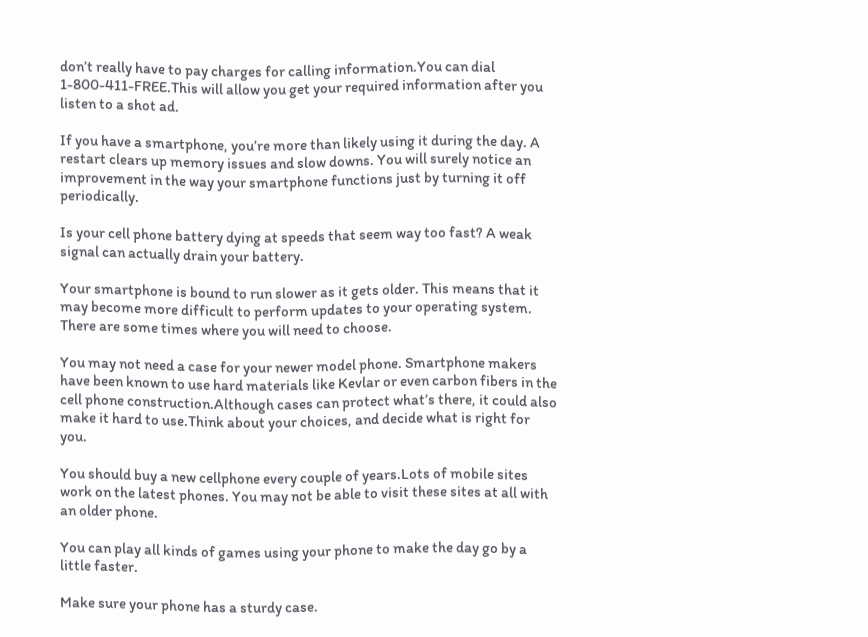don’t really have to pay charges for calling information.You can dial 1-800-411-FREE.This will allow you get your required information after you listen to a shot ad.

If you have a smartphone, you’re more than likely using it during the day. A restart clears up memory issues and slow downs. You will surely notice an improvement in the way your smartphone functions just by turning it off periodically.

Is your cell phone battery dying at speeds that seem way too fast? A weak signal can actually drain your battery.

Your smartphone is bound to run slower as it gets older. This means that it may become more difficult to perform updates to your operating system. There are some times where you will need to choose.

You may not need a case for your newer model phone. Smartphone makers have been known to use hard materials like Kevlar or even carbon fibers in the cell phone construction.Although cases can protect what’s there, it could also make it hard to use.Think about your choices, and decide what is right for you.

You should buy a new cellphone every couple of years.Lots of mobile sites work on the latest phones. You may not be able to visit these sites at all with an older phone.

You can play all kinds of games using your phone to make the day go by a little faster.

Make sure your phone has a sturdy case.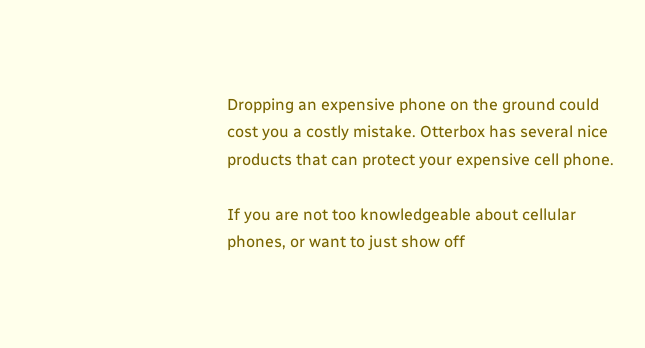Dropping an expensive phone on the ground could cost you a costly mistake. Otterbox has several nice products that can protect your expensive cell phone.

If you are not too knowledgeable about cellular phones, or want to just show off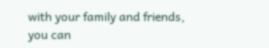with your family and friends, you can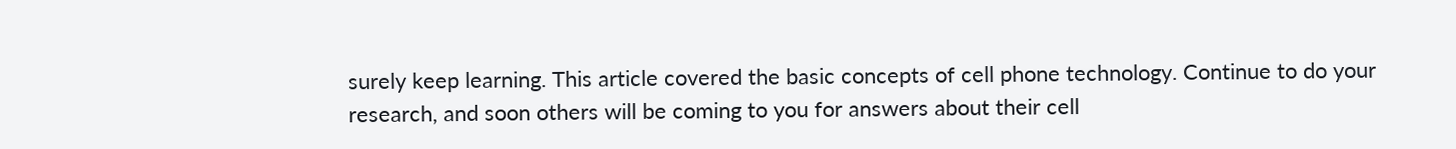surely keep learning. This article covered the basic concepts of cell phone technology. Continue to do your research, and soon others will be coming to you for answers about their cell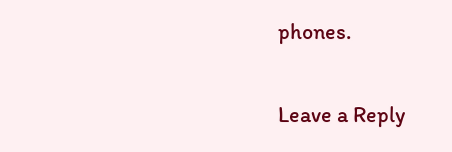phones.

Leave a Reply